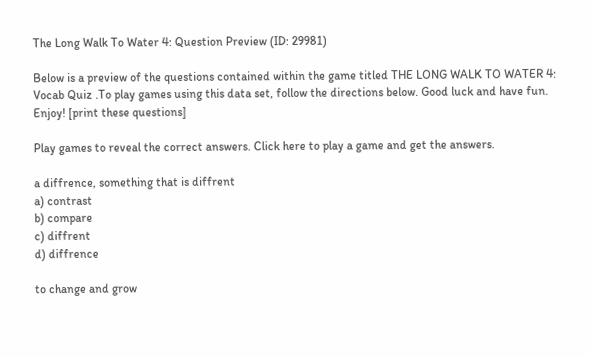The Long Walk To Water 4: Question Preview (ID: 29981)

Below is a preview of the questions contained within the game titled THE LONG WALK TO WATER 4: Vocab Quiz .To play games using this data set, follow the directions below. Good luck and have fun. Enjoy! [print these questions]

Play games to reveal the correct answers. Click here to play a game and get the answers.

a diffrence, something that is diffrent
a) contrast
b) compare
c) diffrent
d) diffrence

to change and grow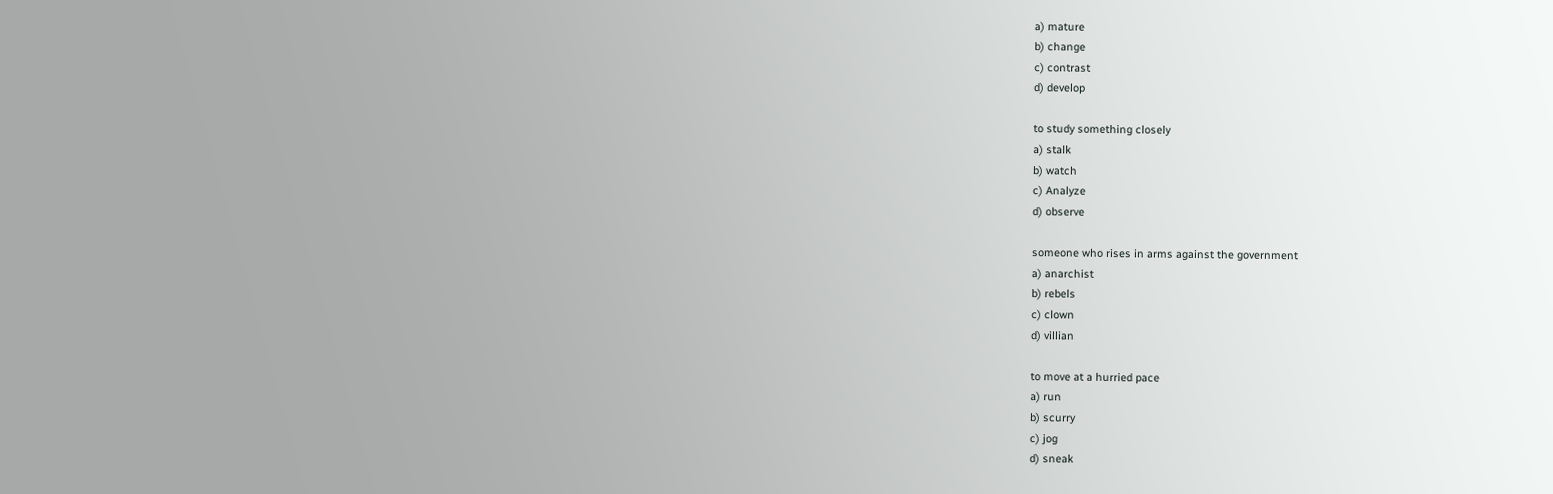a) mature
b) change
c) contrast
d) develop

to study something closely
a) stalk
b) watch
c) Analyze
d) observe

someone who rises in arms against the government
a) anarchist
b) rebels
c) clown
d) villian

to move at a hurried pace
a) run
b) scurry
c) jog
d) sneak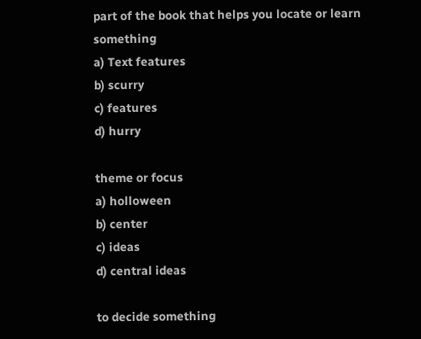part of the book that helps you locate or learn something
a) Text features
b) scurry
c) features
d) hurry

theme or focus
a) holloween
b) center
c) ideas
d) central ideas

to decide something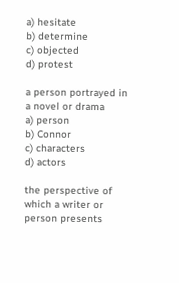a) hesitate
b) determine
c) objected
d) protest

a person portrayed in a novel or drama
a) person
b) Connor
c) characters
d) actors

the perspective of which a writer or person presents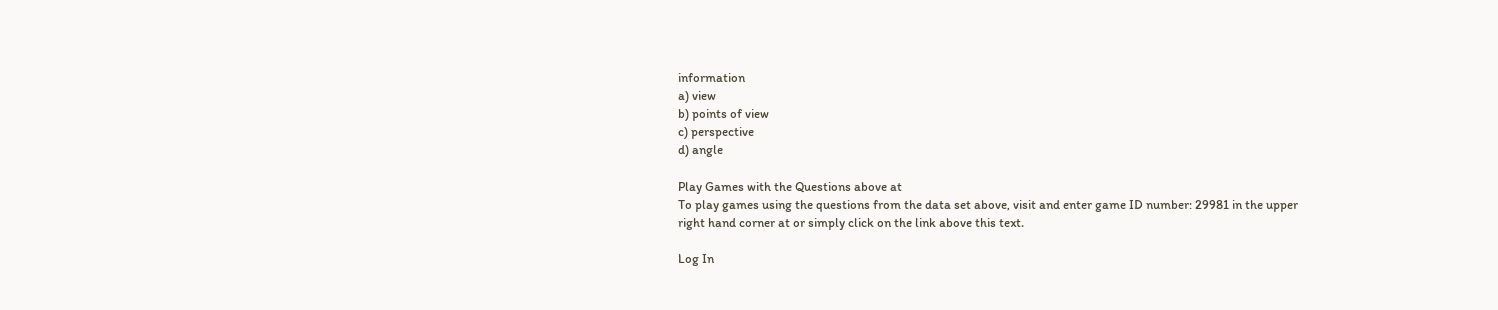information
a) view
b) points of view
c) perspective
d) angle

Play Games with the Questions above at
To play games using the questions from the data set above, visit and enter game ID number: 29981 in the upper right hand corner at or simply click on the link above this text.

Log In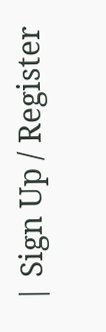| Sign Up / Register